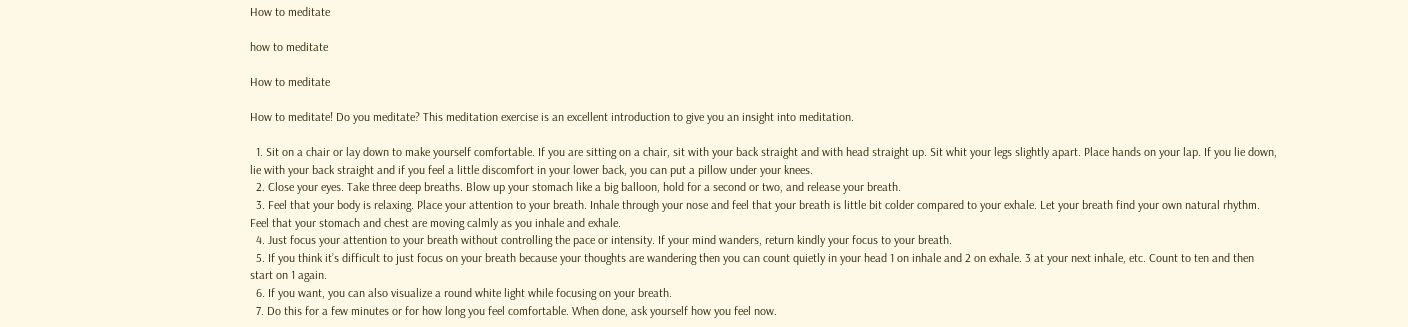How to meditate

how to meditate

How to meditate

How to meditate! Do you meditate? This meditation exercise is an excellent introduction to give you an insight into meditation.

  1. Sit on a chair or lay down to make yourself comfortable. If you are sitting on a chair, sit with your back straight and with head straight up. Sit whit your legs slightly apart. Place hands on your lap. If you lie down, lie with your back straight and if you feel a little discomfort in your lower back, you can put a pillow under your knees.
  2. Close your eyes. Take three deep breaths. Blow up your stomach like a big balloon, hold for a second or two, and release your breath.
  3. Feel that your body is relaxing. Place your attention to your breath. Inhale through your nose and feel that your breath is little bit colder compared to your exhale. Let your breath find your own natural rhythm. Feel that your stomach and chest are moving calmly as you inhale and exhale.
  4. Just focus your attention to your breath without controlling the pace or intensity. If your mind wanders, return kindly your focus to your breath.
  5. If you think it’s difficult to just focus on your breath because your thoughts are wandering then you can count quietly in your head 1 on inhale and 2 on exhale. 3 at your next inhale, etc. Count to ten and then start on 1 again.
  6. If you want, you can also visualize a round white light while focusing on your breath.
  7. Do this for a few minutes or for how long you feel comfortable. When done, ask yourself how you feel now.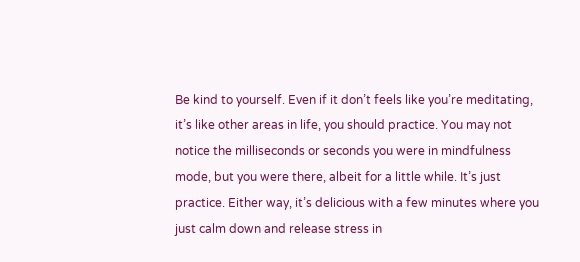Be kind to yourself. Even if it don’t feels like you’re meditating, it’s like other areas in life, you should practice. You may not notice the milliseconds or seconds you were in mindfulness mode, but you were there, albeit for a little while. It’s just practice. Either way, it’s delicious with a few minutes where you just calm down and release stress in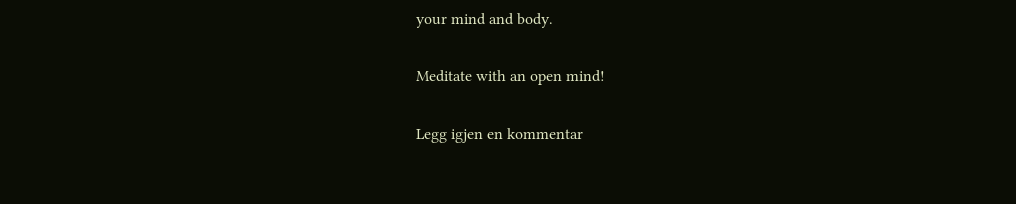your mind and body.

Meditate with an open mind!

Legg igjen en kommentar